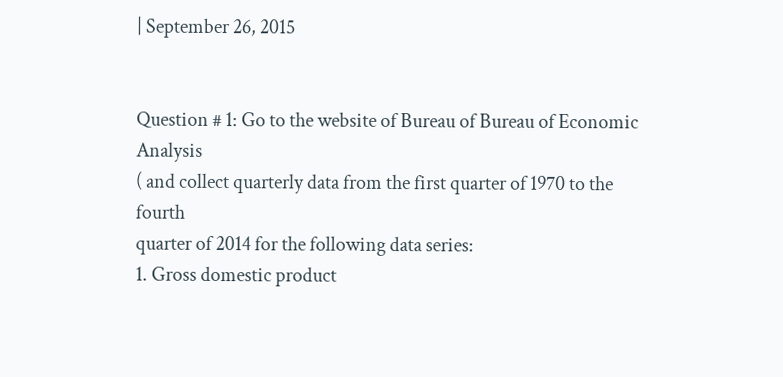| September 26, 2015


Question # 1: Go to the website of Bureau of Bureau of Economic Analysis
( and collect quarterly data from the first quarter of 1970 to the fourth
quarter of 2014 for the following data series:
1. Gross domestic product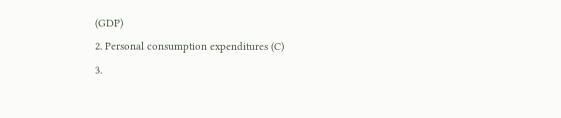(GDP)
2. Personal consumption expenditures (C)
3.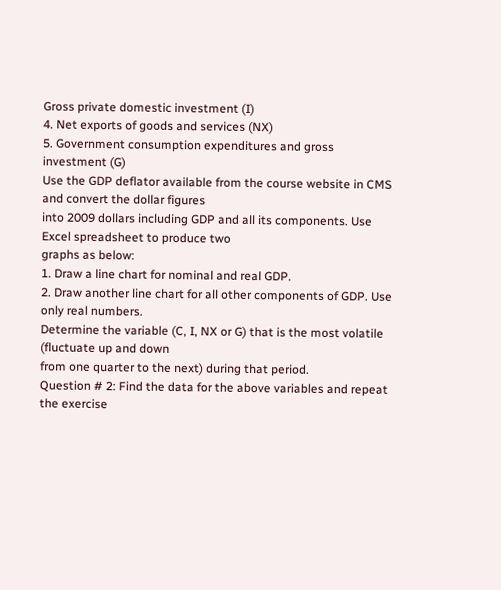Gross private domestic investment (I)
4. Net exports of goods and services (NX)
5. Government consumption expenditures and gross investment (G)
Use the GDP deflator available from the course website in CMS and convert the dollar figures
into 2009 dollars including GDP and all its components. Use Excel spreadsheet to produce two
graphs as below:
1. Draw a line chart for nominal and real GDP.
2. Draw another line chart for all other components of GDP. Use only real numbers.
Determine the variable (C, I, NX or G) that is the most volatile (fluctuate up and down
from one quarter to the next) during that period.
Question # 2: Find the data for the above variables and repeat the exercise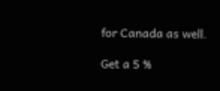for Canada as well.

Get a 5 %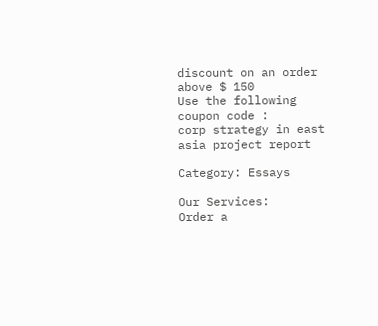discount on an order above $ 150
Use the following coupon code :
corp strategy in east asia project report

Category: Essays

Our Services:
Order a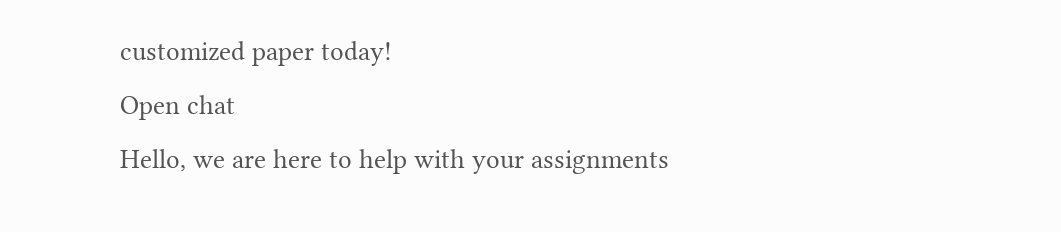customized paper today!
Open chat
Hello, we are here to help with your assignments